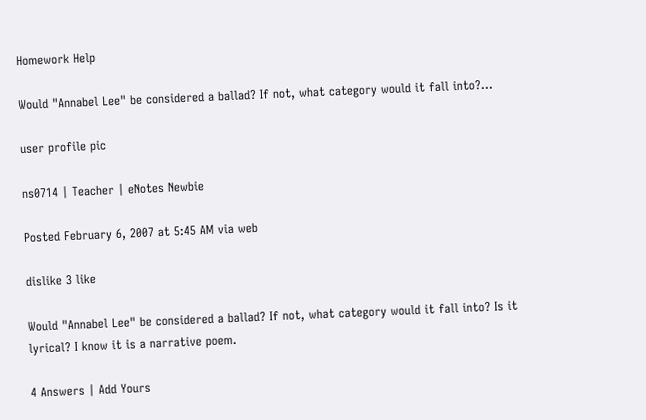Homework Help

Would "Annabel Lee" be considered a ballad? If not, what category would it fall into?...

user profile pic

ns0714 | Teacher | eNotes Newbie

Posted February 6, 2007 at 5:45 AM via web

dislike 3 like

Would "Annabel Lee" be considered a ballad? If not, what category would it fall into? Is it lyrical? I know it is a narrative poem.

4 Answers | Add Yours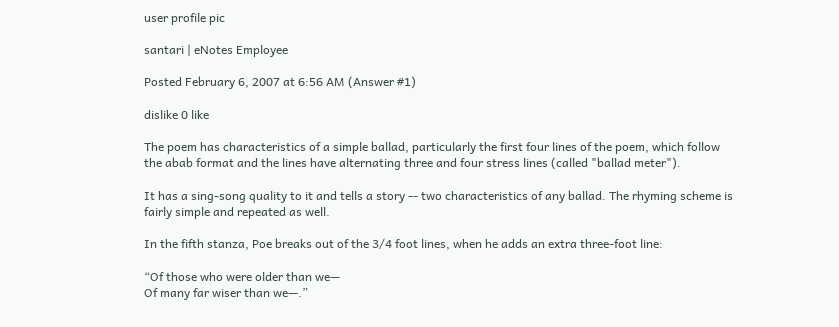user profile pic

santari | eNotes Employee

Posted February 6, 2007 at 6:56 AM (Answer #1)

dislike 0 like

The poem has characteristics of a simple ballad, particularly the first four lines of the poem, which follow the abab format and the lines have alternating three and four stress lines (called "ballad meter").

It has a sing-song quality to it and tells a story -- two characteristics of any ballad. The rhyming scheme is fairly simple and repeated as well.

In the fifth stanza, Poe breaks out of the 3/4 foot lines, when he adds an extra three-foot line:

“Of those who were older than we—
Of many far wiser than we—.”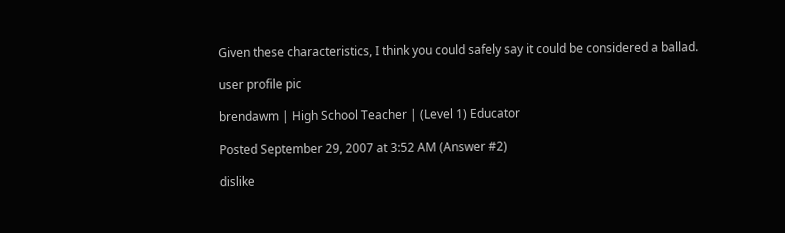Given these characteristics, I think you could safely say it could be considered a ballad.

user profile pic

brendawm | High School Teacher | (Level 1) Educator

Posted September 29, 2007 at 3:52 AM (Answer #2)

dislike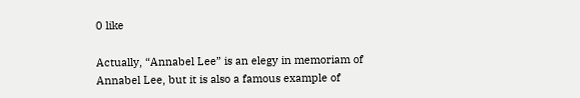0 like

Actually, “Annabel Lee” is an elegy in memoriam of Annabel Lee, but it is also a famous example of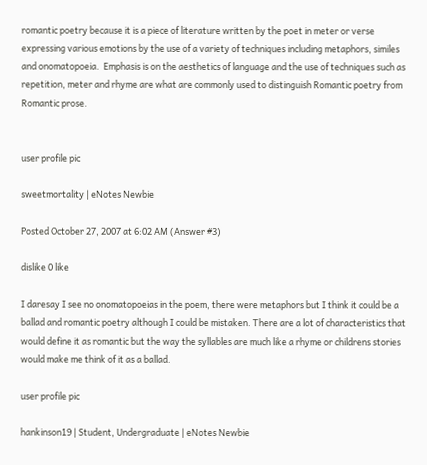romantic poetry because it is a piece of literature written by the poet in meter or verse expressing various emotions by the use of a variety of techniques including metaphors, similes and onomatopoeia.  Emphasis is on the aesthetics of language and the use of techniques such as repetition, meter and rhyme are what are commonly used to distinguish Romantic poetry from Romantic prose.


user profile pic

sweetmortality | eNotes Newbie

Posted October 27, 2007 at 6:02 AM (Answer #3)

dislike 0 like

I daresay I see no onomatopoeias in the poem, there were metaphors but I think it could be a ballad and romantic poetry although I could be mistaken. There are a lot of characteristics that would define it as romantic but the way the syllables are much like a rhyme or childrens stories would make me think of it as a ballad.

user profile pic

hankinson19 | Student, Undergraduate | eNotes Newbie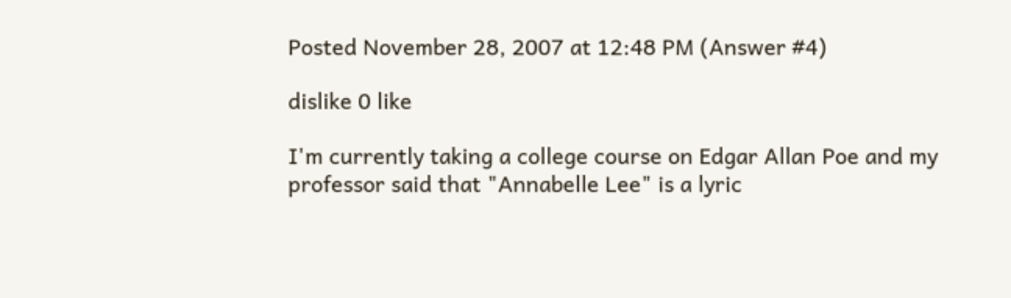Posted November 28, 2007 at 12:48 PM (Answer #4)

dislike 0 like

I'm currently taking a college course on Edgar Allan Poe and my professor said that "Annabelle Lee" is a lyric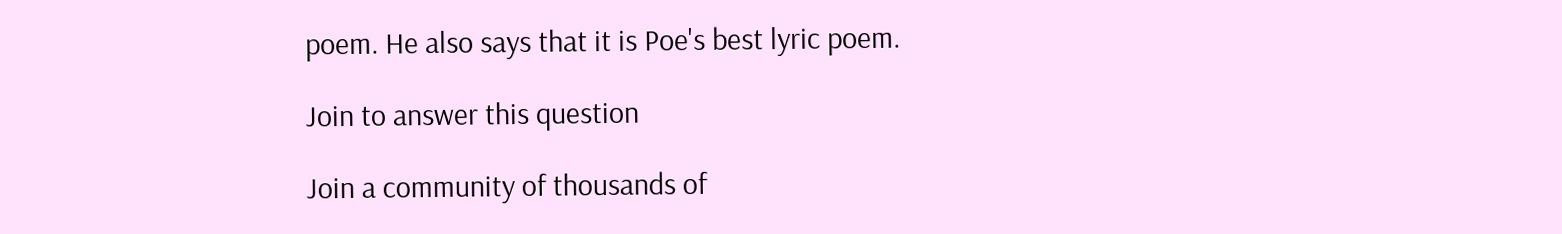poem. He also says that it is Poe's best lyric poem.

Join to answer this question

Join a community of thousands of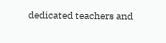dedicated teachers and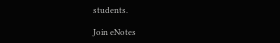students.

Join eNotes